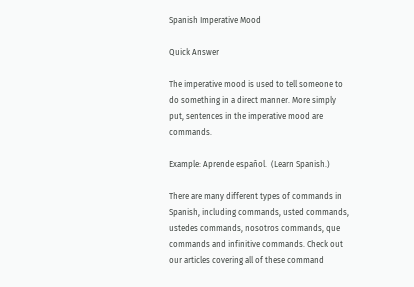Spanish Imperative Mood

Quick Answer

The imperative mood is used to tell someone to do something in a direct manner. More simply put, sentences in the imperative mood are commands.

Example: Aprende español.  (Learn Spanish.)

There are many different types of commands in Spanish, including commands, usted commands, ustedes commands, nosotros commands, que commands and infinitive commands. Check out our articles covering all of these command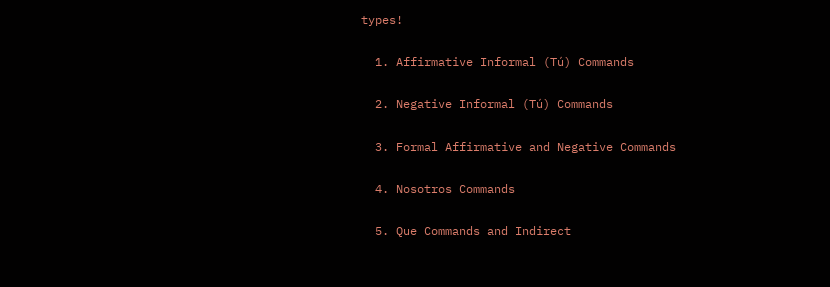types!

  1. Affirmative Informal (Tú) Commands

  2. Negative Informal (Tú) Commands

  3. Formal Affirmative and Negative Commands

  4. Nosotros Commands

  5. Que Commands and Indirect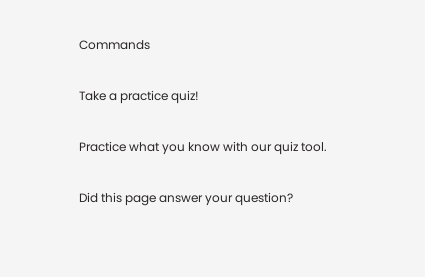Commands

Take a practice quiz!

Practice what you know with our quiz tool.

Did this page answer your question?